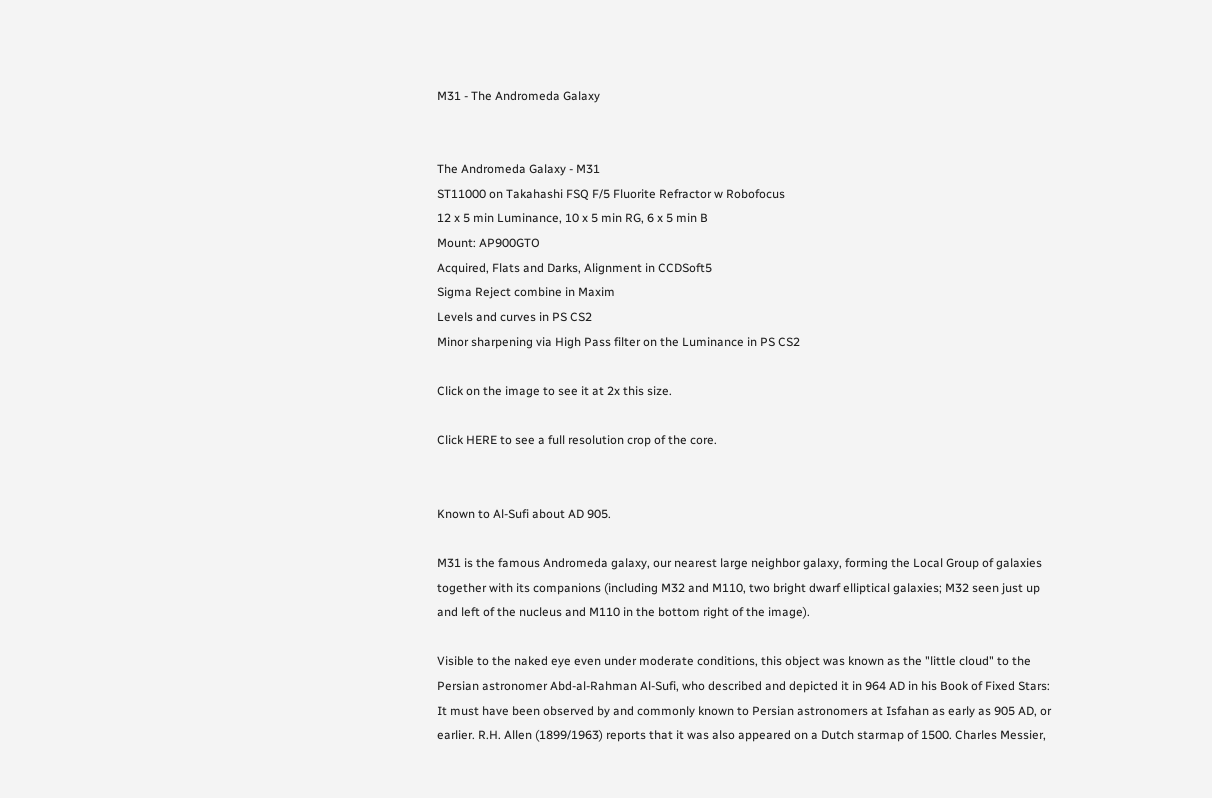M31 - The Andromeda Galaxy


The Andromeda Galaxy - M31
ST11000 on Takahashi FSQ F/5 Fluorite Refractor w Robofocus
12 x 5 min Luminance, 10 x 5 min RG, 6 x 5 min B
Mount: AP900GTO
Acquired, Flats and Darks, Alignment in CCDSoft5
Sigma Reject combine in Maxim
Levels and curves in PS CS2
Minor sharpening via High Pass filter on the Luminance in PS CS2

Click on the image to see it at 2x this size.

Click HERE to see a full resolution crop of the core.


Known to Al-Sufi about AD 905.

M31 is the famous Andromeda galaxy, our nearest large neighbor galaxy, forming the Local Group of galaxies together with its companions (including M32 and M110, two bright dwarf elliptical galaxies; M32 seen just up and left of the nucleus and M110 in the bottom right of the image).

Visible to the naked eye even under moderate conditions, this object was known as the "little cloud" to the Persian astronomer Abd-al-Rahman Al-Sufi, who described and depicted it in 964 AD in his Book of Fixed Stars: It must have been observed by and commonly known to Persian astronomers at Isfahan as early as 905 AD, or earlier. R.H. Allen (1899/1963) reports that it was also appeared on a Dutch starmap of 1500. Charles Messier,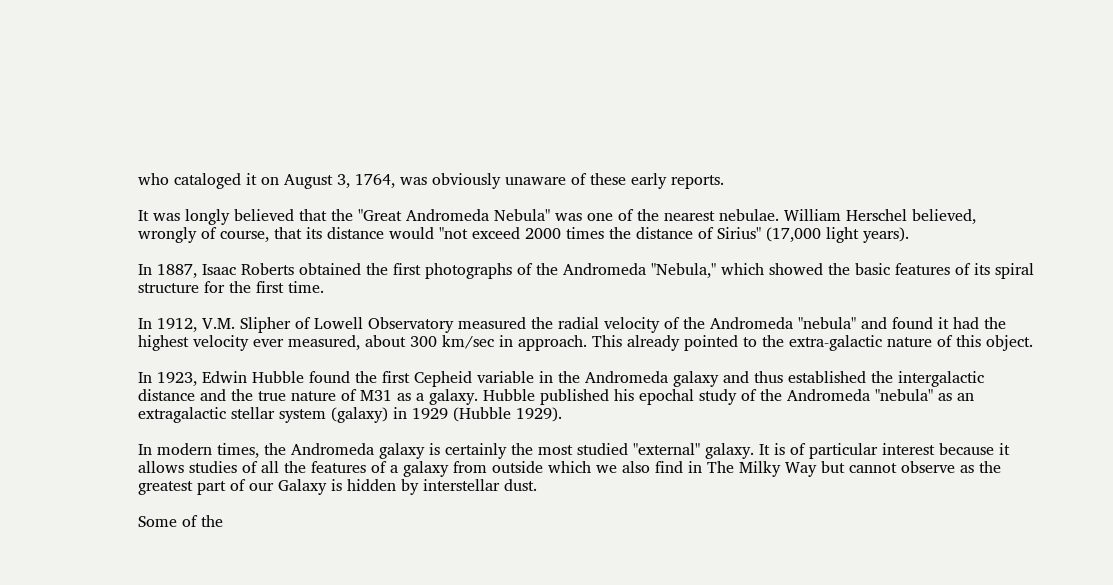who cataloged it on August 3, 1764, was obviously unaware of these early reports.

It was longly believed that the "Great Andromeda Nebula" was one of the nearest nebulae. William Herschel believed, wrongly of course, that its distance would "not exceed 2000 times the distance of Sirius" (17,000 light years).

In 1887, Isaac Roberts obtained the first photographs of the Andromeda "Nebula," which showed the basic features of its spiral structure for the first time.

In 1912, V.M. Slipher of Lowell Observatory measured the radial velocity of the Andromeda "nebula" and found it had the highest velocity ever measured, about 300 km/sec in approach. This already pointed to the extra-galactic nature of this object.

In 1923, Edwin Hubble found the first Cepheid variable in the Andromeda galaxy and thus established the intergalactic distance and the true nature of M31 as a galaxy. Hubble published his epochal study of the Andromeda "nebula" as an extragalactic stellar system (galaxy) in 1929 (Hubble 1929).

In modern times, the Andromeda galaxy is certainly the most studied "external" galaxy. It is of particular interest because it allows studies of all the features of a galaxy from outside which we also find in The Milky Way but cannot observe as the greatest part of our Galaxy is hidden by interstellar dust.

Some of the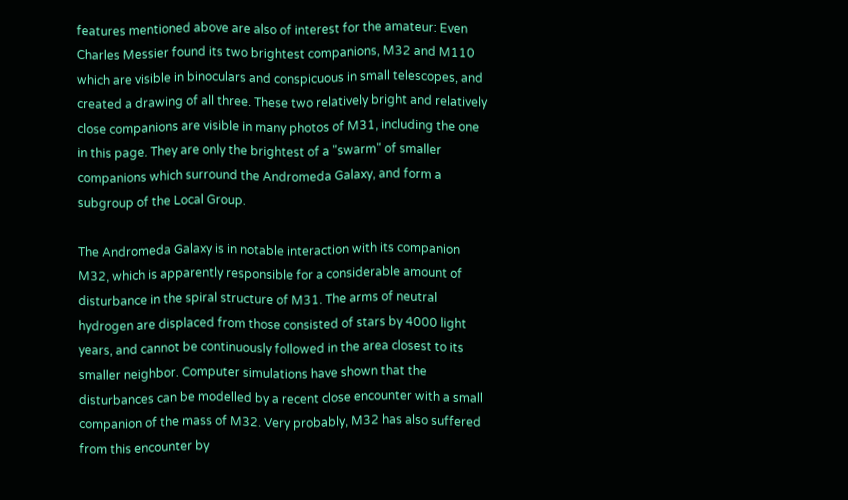features mentioned above are also of interest for the amateur: Even Charles Messier found its two brightest companions, M32 and M110 which are visible in binoculars and conspicuous in small telescopes, and created a drawing of all three. These two relatively bright and relatively close companions are visible in many photos of M31, including the one in this page. They are only the brightest of a "swarm" of smaller companions which surround the Andromeda Galaxy, and form a subgroup of the Local Group.

The Andromeda Galaxy is in notable interaction with its companion M32, which is apparently responsible for a considerable amount of disturbance in the spiral structure of M31. The arms of neutral hydrogen are displaced from those consisted of stars by 4000 light years, and cannot be continuously followed in the area closest to its smaller neighbor. Computer simulations have shown that the disturbances can be modelled by a recent close encounter with a small companion of the mass of M32. Very probably, M32 has also suffered from this encounter by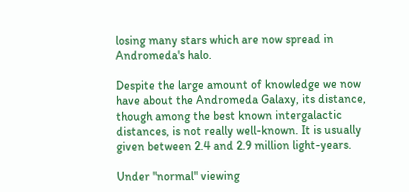losing many stars which are now spread in Andromeda's halo.

Despite the large amount of knowledge we now have about the Andromeda Galaxy, its distance, though among the best known intergalactic distances, is not really well-known. It is usually given between 2.4 and 2.9 million light-years.

Under "normal" viewing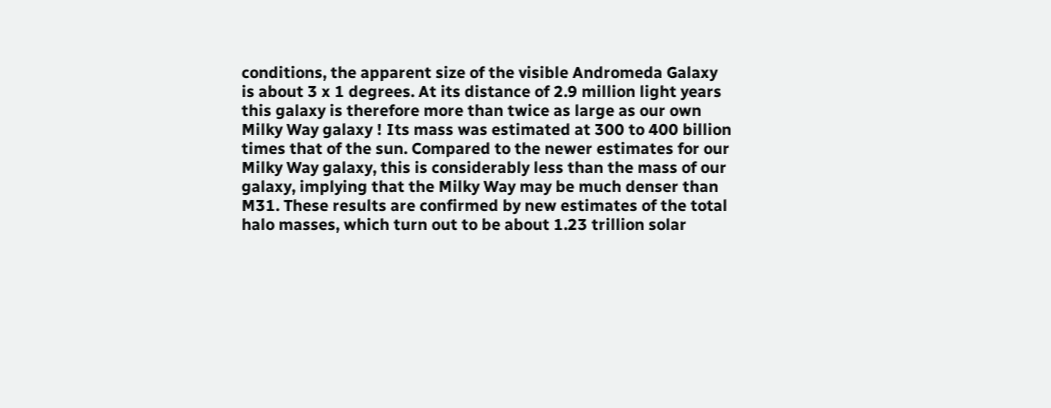conditions, the apparent size of the visible Andromeda Galaxy is about 3 x 1 degrees. At its distance of 2.9 million light years this galaxy is therefore more than twice as large as our own Milky Way galaxy ! Its mass was estimated at 300 to 400 billion times that of the sun. Compared to the newer estimates for our Milky Way galaxy, this is considerably less than the mass of our galaxy, implying that the Milky Way may be much denser than M31. These results are confirmed by new estimates of the total halo masses, which turn out to be about 1.23 trillion solar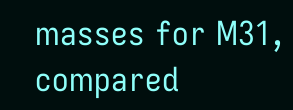masses for M31, compared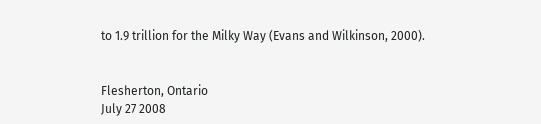to 1.9 trillion for the Milky Way (Evans and Wilkinson, 2000).


Flesherton, Ontario
July 27 2008